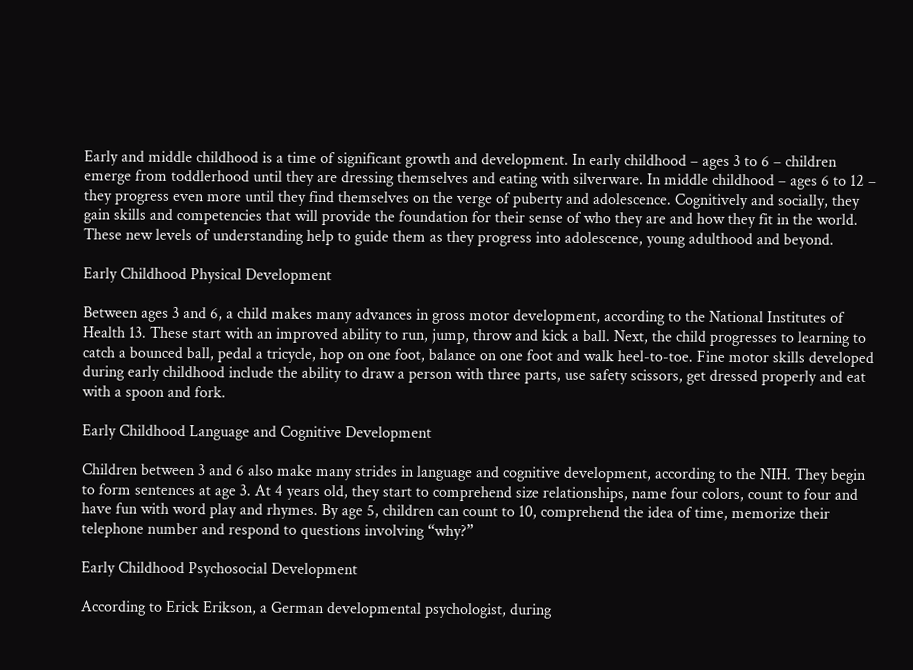Early and middle childhood is a time of significant growth and development. In early childhood – ages 3 to 6 – children emerge from toddlerhood until they are dressing themselves and eating with silverware. In middle childhood – ages 6 to 12 – they progress even more until they find themselves on the verge of puberty and adolescence. Cognitively and socially, they gain skills and competencies that will provide the foundation for their sense of who they are and how they fit in the world. These new levels of understanding help to guide them as they progress into adolescence, young adulthood and beyond.

Early Childhood Physical Development

Between ages 3 and 6, a child makes many advances in gross motor development, according to the National Institutes of Health 13. These start with an improved ability to run, jump, throw and kick a ball. Next, the child progresses to learning to catch a bounced ball, pedal a tricycle, hop on one foot, balance on one foot and walk heel-to-toe. Fine motor skills developed during early childhood include the ability to draw a person with three parts, use safety scissors, get dressed properly and eat with a spoon and fork.

Early Childhood Language and Cognitive Development

Children between 3 and 6 also make many strides in language and cognitive development, according to the NIH. They begin to form sentences at age 3. At 4 years old, they start to comprehend size relationships, name four colors, count to four and have fun with word play and rhymes. By age 5, children can count to 10, comprehend the idea of time, memorize their telephone number and respond to questions involving “why?”

Early Childhood Psychosocial Development

According to Erick Erikson, a German developmental psychologist, during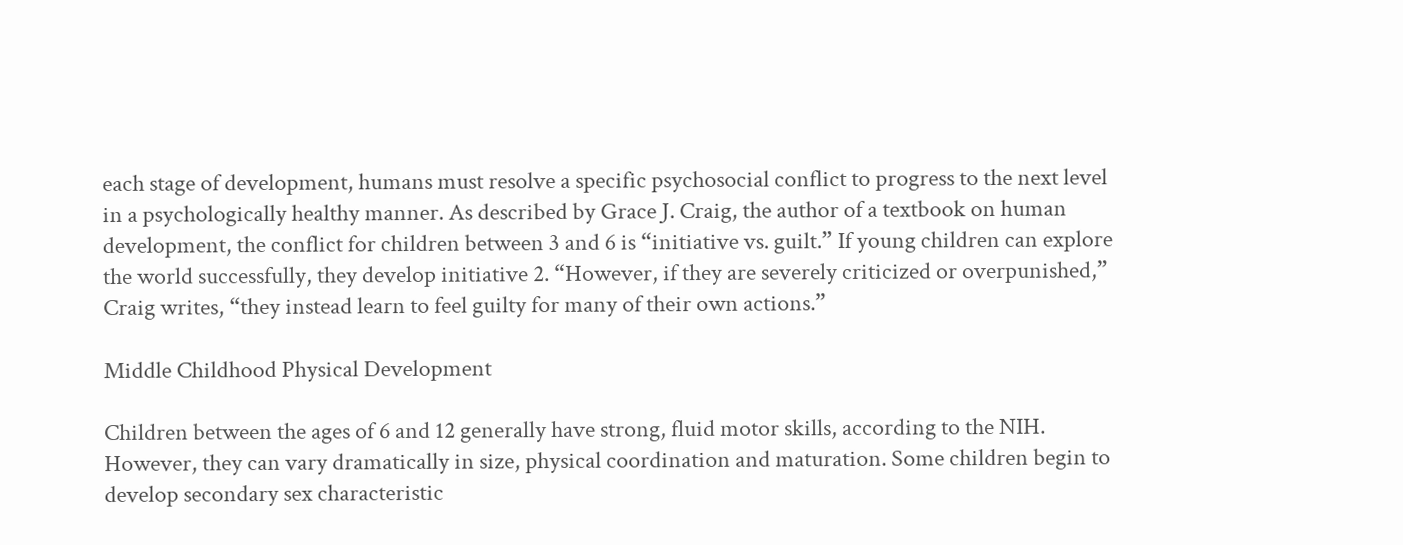each stage of development, humans must resolve a specific psychosocial conflict to progress to the next level in a psychologically healthy manner. As described by Grace J. Craig, the author of a textbook on human development, the conflict for children between 3 and 6 is “initiative vs. guilt.” If young children can explore the world successfully, they develop initiative 2. “However, if they are severely criticized or overpunished,” Craig writes, “they instead learn to feel guilty for many of their own actions.”

Middle Childhood Physical Development

Children between the ages of 6 and 12 generally have strong, fluid motor skills, according to the NIH. However, they can vary dramatically in size, physical coordination and maturation. Some children begin to develop secondary sex characteristic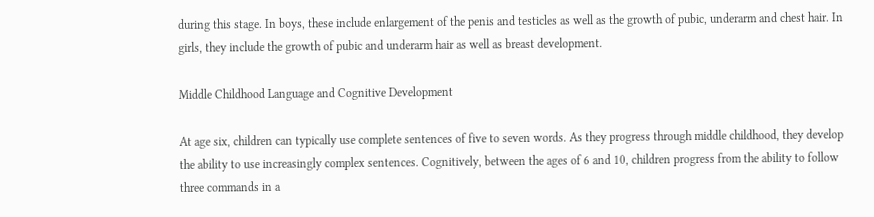during this stage. In boys, these include enlargement of the penis and testicles as well as the growth of pubic, underarm and chest hair. In girls, they include the growth of pubic and underarm hair as well as breast development.

Middle Childhood Language and Cognitive Development

At age six, children can typically use complete sentences of five to seven words. As they progress through middle childhood, they develop the ability to use increasingly complex sentences. Cognitively, between the ages of 6 and 10, children progress from the ability to follow three commands in a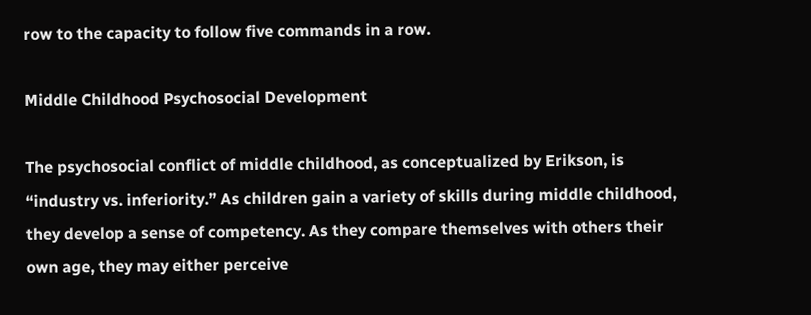row to the capacity to follow five commands in a row.

Middle Childhood Psychosocial Development

The psychosocial conflict of middle childhood, as conceptualized by Erikson, is “industry vs. inferiority.” As children gain a variety of skills during middle childhood, they develop a sense of competency. As they compare themselves with others their own age, they may either perceive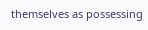themselves as possessing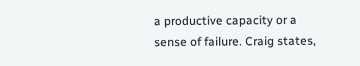a productive capacity or a sense of failure. Craig states,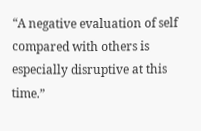“A negative evaluation of self compared with others is especially disruptive at this time.”